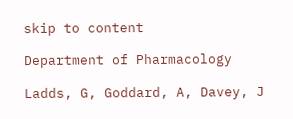skip to content

Department of Pharmacology

Ladds, G, Goddard, A, Davey, J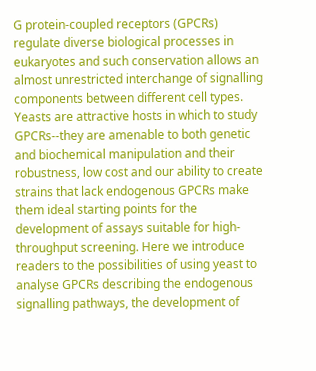G protein-coupled receptors (GPCRs) regulate diverse biological processes in eukaryotes and such conservation allows an almost unrestricted interchange of signalling components between different cell types. Yeasts are attractive hosts in which to study GPCRs--they are amenable to both genetic and biochemical manipulation and their robustness, low cost and our ability to create strains that lack endogenous GPCRs make them ideal starting points for the development of assays suitable for high-throughput screening. Here we introduce readers to the possibilities of using yeast to analyse GPCRs describing the endogenous signalling pathways, the development of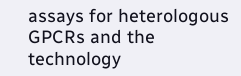assays for heterologous GPCRs and the technology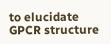to elucidate GPCR structure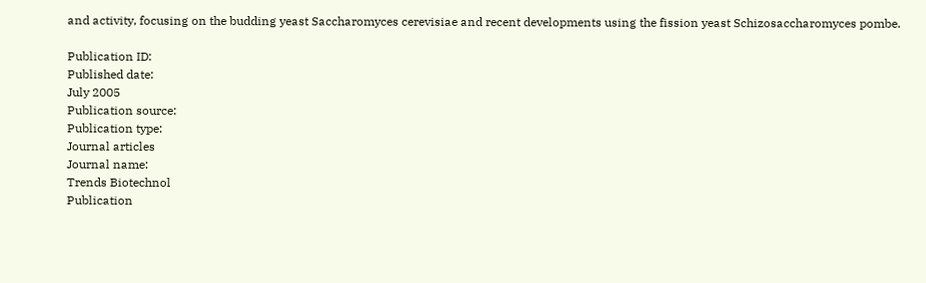and activity, focusing on the budding yeast Saccharomyces cerevisiae and recent developments using the fission yeast Schizosaccharomyces pombe.

Publication ID:
Published date:
July 2005
Publication source:
Publication type:
Journal articles
Journal name:
Trends Biotechnol
Publication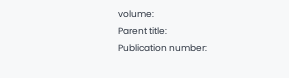volume:
Parent title:
Publication number: